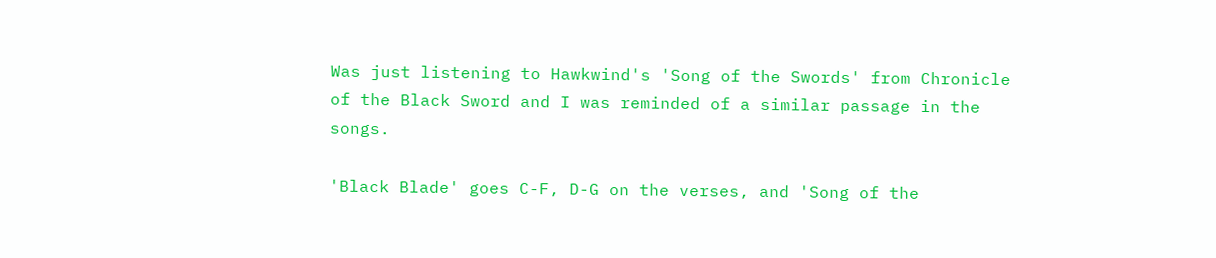Was just listening to Hawkwind's 'Song of the Swords' from Chronicle of the Black Sword and I was reminded of a similar passage in the songs.

'Black Blade' goes C-F, D-G on the verses, and 'Song of the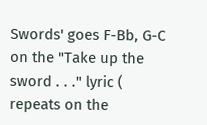Swords' goes F-Bb, G-C on the "Take up the sword . . ." lyric ( repeats on the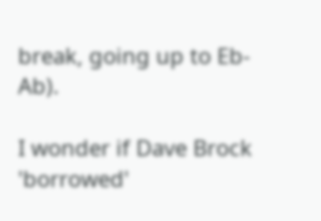break, going up to Eb-Ab).

I wonder if Dave Brock 'borrowed'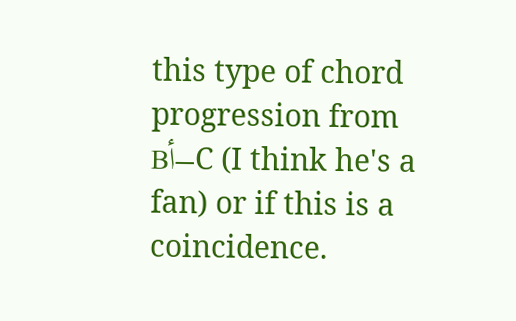this type of chord progression from Bأ–C (I think he's a fan) or if this is a coincidence.